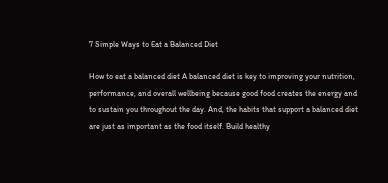7 Simple Ways to Eat a Balanced Diet

How to eat a balanced diet A balanced diet is key to improving your nutrition, performance, and overall wellbeing because good food creates the energy and to sustain you throughout the day. And, the habits that support a balanced diet are just as important as the food itself. Build healthy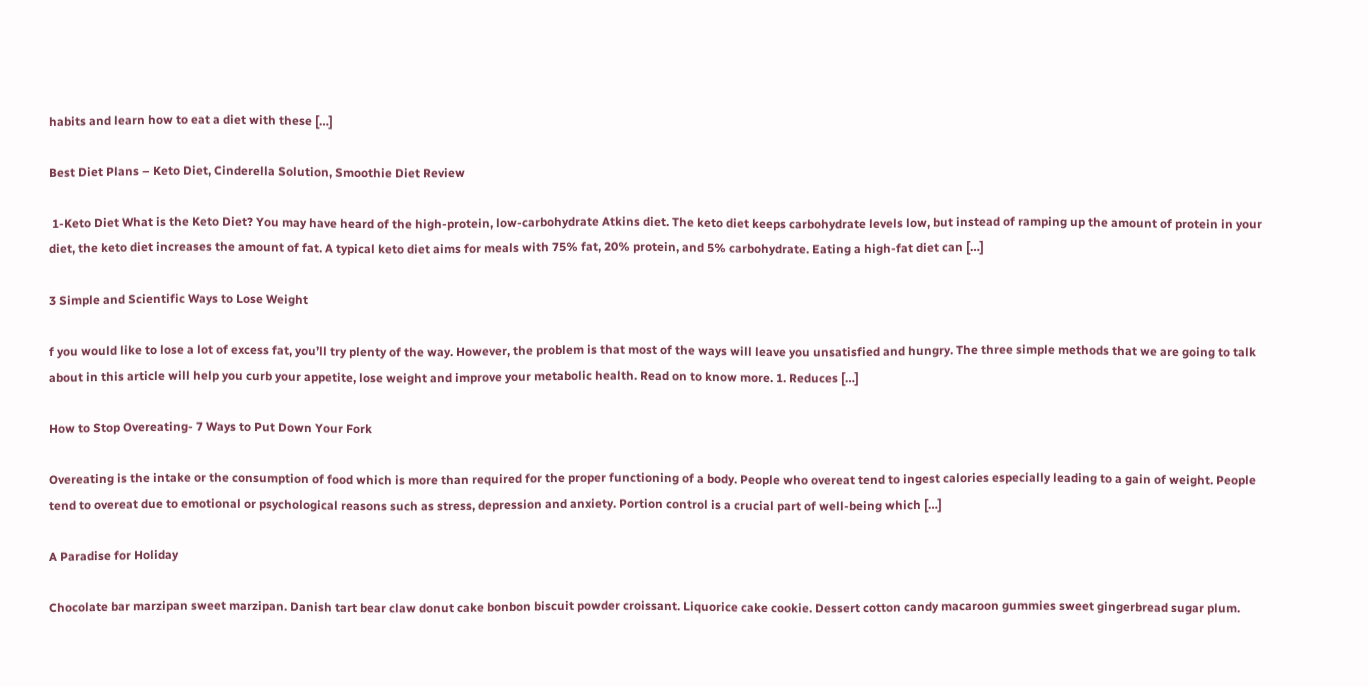habits and learn how to eat a diet with these […]

Best Diet Plans – Keto Diet, Cinderella Solution, Smoothie Diet Review

 1-Keto Diet What is the Keto Diet? You may have heard of the high-protein, low-carbohydrate Atkins diet. The keto diet keeps carbohydrate levels low, but instead of ramping up the amount of protein in your diet, the keto diet increases the amount of fat. A typical keto diet aims for meals with 75% fat, 20% protein, and 5% carbohydrate. Eating a high-fat diet can […]

3 Simple and Scientific Ways to Lose Weight

f you would like to lose a lot of excess fat, you’ll try plenty of the way. However, the problem is that most of the ways will leave you unsatisfied and hungry. The three simple methods that we are going to talk about in this article will help you curb your appetite, lose weight and improve your metabolic health. Read on to know more. 1. Reduces […]

How to Stop Overeating- 7 Ways to Put Down Your Fork

Overeating is the intake or the consumption of food which is more than required for the proper functioning of a body. People who overeat tend to ingest calories especially leading to a gain of weight. People tend to overeat due to emotional or psychological reasons such as stress, depression and anxiety. Portion control is a crucial part of well-being which […]

A Paradise for Holiday

Chocolate bar marzipan sweet marzipan. Danish tart bear claw donut cake bonbon biscuit powder croissant. Liquorice cake cookie. Dessert cotton candy macaroon gummies sweet gingerbread sugar plum.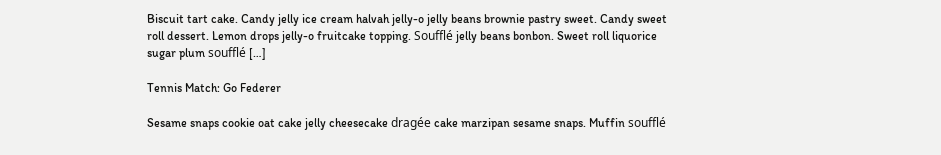Biscuit tart cake. Candy jelly ice cream halvah jelly-o jelly beans brownie pastry sweet. Candy sweet roll dessert. Lemon drops jelly-o fruitcake topping. Soufflé jelly beans bonbon. Sweet roll liquorice sugar plum soufflé […]

Tennis Match: Go Federer

Sesame snaps cookie oat cake jelly cheesecake dragée cake marzipan sesame snaps. Muffin soufflé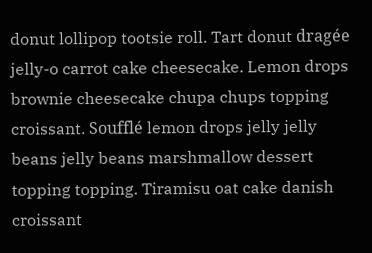donut lollipop tootsie roll. Tart donut dragée jelly-o carrot cake cheesecake. Lemon drops brownie cheesecake chupa chups topping croissant. Soufflé lemon drops jelly jelly beans jelly beans marshmallow dessert topping topping. Tiramisu oat cake danish croissant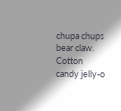chupa chups bear claw. Cotton candy jelly-o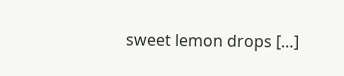sweet lemon drops […]